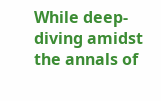While deep-diving amidst the annals of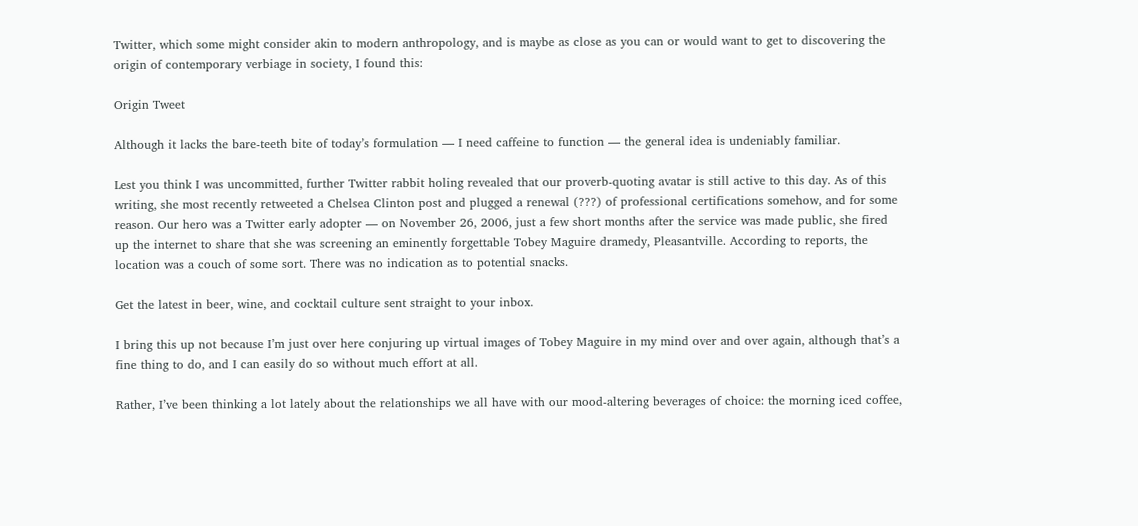Twitter, which some might consider akin to modern anthropology, and is maybe as close as you can or would want to get to discovering the origin of contemporary verbiage in society, I found this:

Origin Tweet

Although it lacks the bare-teeth bite of today’s formulation — I need caffeine to function — the general idea is undeniably familiar.

Lest you think I was uncommitted, further Twitter rabbit holing revealed that our proverb-quoting avatar is still active to this day. As of this writing, she most recently retweeted a Chelsea Clinton post and plugged a renewal (???) of professional certifications somehow, and for some reason. Our hero was a Twitter early adopter — on November 26, 2006, just a few short months after the service was made public, she fired up the internet to share that she was screening an eminently forgettable Tobey Maguire dramedy, Pleasantville. According to reports, the location was a couch of some sort. There was no indication as to potential snacks.

Get the latest in beer, wine, and cocktail culture sent straight to your inbox.

I bring this up not because I’m just over here conjuring up virtual images of Tobey Maguire in my mind over and over again, although that’s a fine thing to do, and I can easily do so without much effort at all.

Rather, I’ve been thinking a lot lately about the relationships we all have with our mood-altering beverages of choice: the morning iced coffee,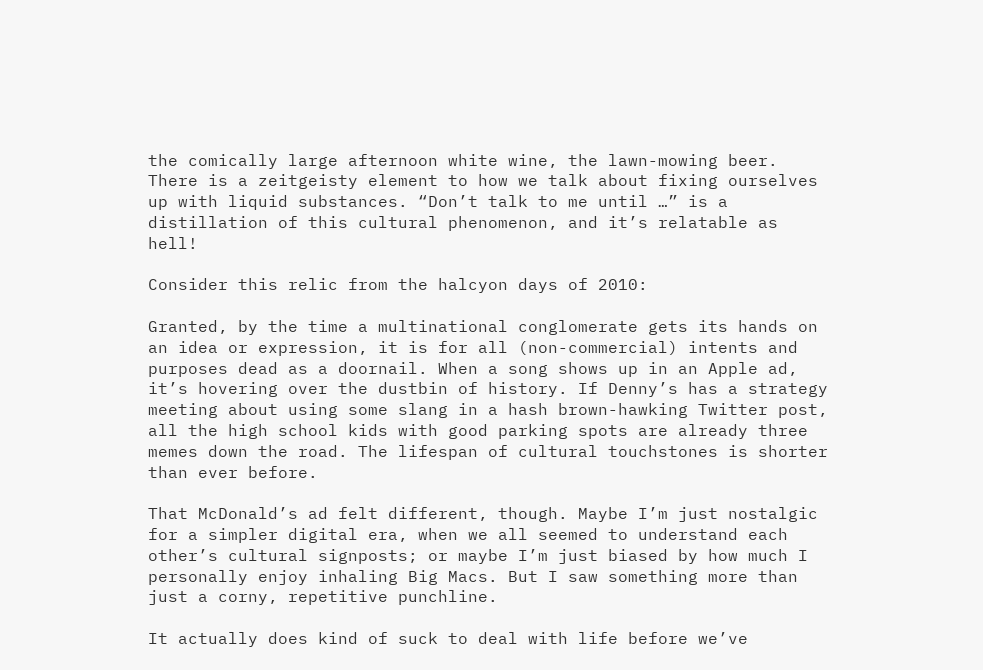the comically large afternoon white wine, the lawn-mowing beer. There is a zeitgeisty element to how we talk about fixing ourselves up with liquid substances. “Don’t talk to me until …” is a distillation of this cultural phenomenon, and it’s relatable as hell!

Consider this relic from the halcyon days of 2010:

Granted, by the time a multinational conglomerate gets its hands on an idea or expression, it is for all (non-commercial) intents and purposes dead as a doornail. When a song shows up in an Apple ad, it’s hovering over the dustbin of history. If Denny’s has a strategy meeting about using some slang in a hash brown-hawking Twitter post, all the high school kids with good parking spots are already three memes down the road. The lifespan of cultural touchstones is shorter than ever before.

That McDonald’s ad felt different, though. Maybe I’m just nostalgic for a simpler digital era, when we all seemed to understand each other’s cultural signposts; or maybe I’m just biased by how much I personally enjoy inhaling Big Macs. But I saw something more than just a corny, repetitive punchline.

It actually does kind of suck to deal with life before we’ve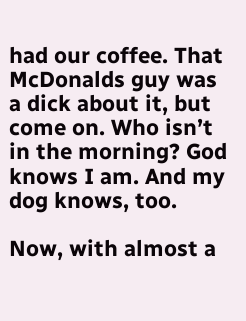had our coffee. That McDonalds guy was a dick about it, but come on. Who isn’t in the morning? God knows I am. And my dog knows, too.

Now, with almost a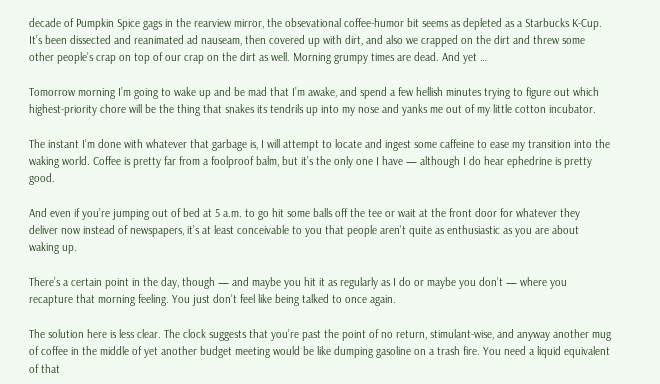decade of Pumpkin Spice gags in the rearview mirror, the obsevational coffee-humor bit seems as depleted as a Starbucks K-Cup. It’s been dissected and reanimated ad nauseam, then covered up with dirt, and also we crapped on the dirt and threw some other people’s crap on top of our crap on the dirt as well. Morning grumpy times are dead. And yet …

Tomorrow morning I’m going to wake up and be mad that I’m awake, and spend a few hellish minutes trying to figure out which highest-priority chore will be the thing that snakes its tendrils up into my nose and yanks me out of my little cotton incubator.

The instant I’m done with whatever that garbage is, I will attempt to locate and ingest some caffeine to ease my transition into the waking world. Coffee is pretty far from a foolproof balm, but it’s the only one I have — although I do hear ephedrine is pretty good.

And even if you’re jumping out of bed at 5 a.m. to go hit some balls off the tee or wait at the front door for whatever they deliver now instead of newspapers, it’s at least conceivable to you that people aren’t quite as enthusiastic as you are about waking up.

There’s a certain point in the day, though — and maybe you hit it as regularly as I do or maybe you don’t — where you recapture that morning feeling. You just don’t feel like being talked to once again.

The solution here is less clear. The clock suggests that you’re past the point of no return, stimulant-wise, and anyway another mug of coffee in the middle of yet another budget meeting would be like dumping gasoline on a trash fire. You need a liquid equivalent of that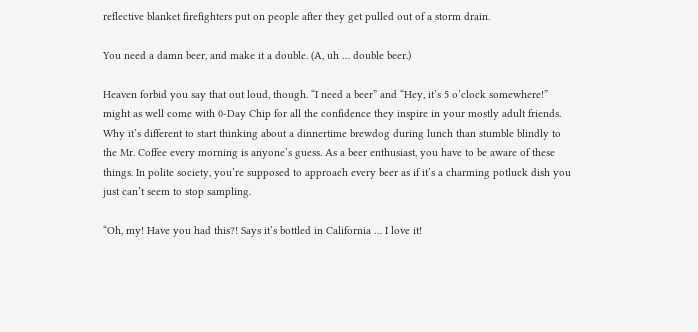reflective blanket firefighters put on people after they get pulled out of a storm drain.

You need a damn beer, and make it a double. (A, uh … double beer.)

Heaven forbid you say that out loud, though. “I need a beer” and “Hey, it’s 5 o’clock somewhere!” might as well come with 0-Day Chip for all the confidence they inspire in your mostly adult friends. Why it’s different to start thinking about a dinnertime brewdog during lunch than stumble blindly to the Mr. Coffee every morning is anyone’s guess. As a beer enthusiast, you have to be aware of these things. In polite society, you’re supposed to approach every beer as if it’s a charming potluck dish you just can’t seem to stop sampling.

“Oh, my! Have you had this?! Says it’s bottled in California … I love it!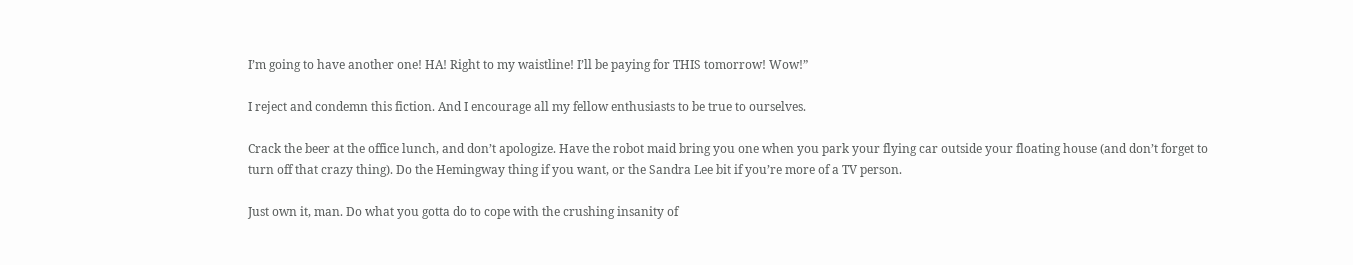I’m going to have another one! HA! Right to my waistline! I’ll be paying for THIS tomorrow! Wow!”

I reject and condemn this fiction. And I encourage all my fellow enthusiasts to be true to ourselves.

Crack the beer at the office lunch, and don’t apologize. Have the robot maid bring you one when you park your flying car outside your floating house (and don’t forget to turn off that crazy thing). Do the Hemingway thing if you want, or the Sandra Lee bit if you’re more of a TV person.

Just own it, man. Do what you gotta do to cope with the crushing insanity of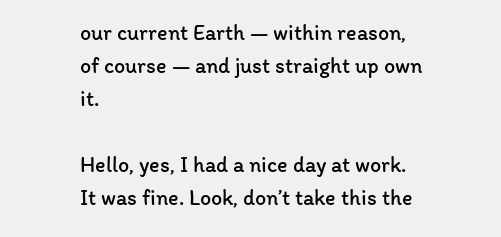our current Earth — within reason, of course — and just straight up own it.

Hello, yes, I had a nice day at work. It was fine. Look, don’t take this the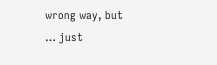wrong way, but … just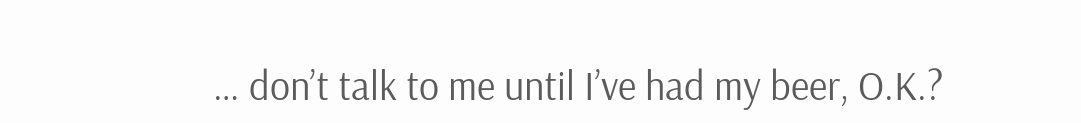… don’t talk to me until I’ve had my beer, O.K.?